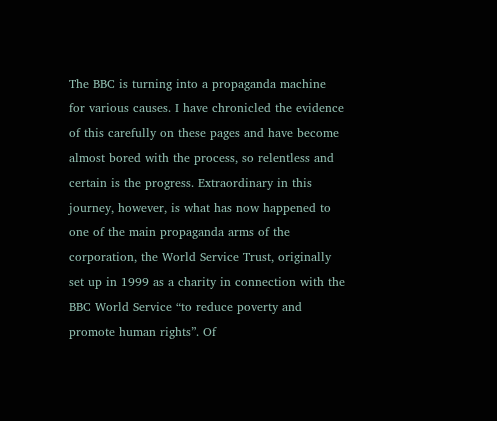The BBC is turning into a propaganda machine for various causes. I have chronicled the evidence of this carefully on these pages and have become almost bored with the process, so relentless and certain is the progress. Extraordinary in this journey, however, is what has now happened to one of the main propaganda arms of the corporation, the World Service Trust, originally set up in 1999 as a charity in connection with the BBC World Service “to reduce poverty and promote human rights”. Of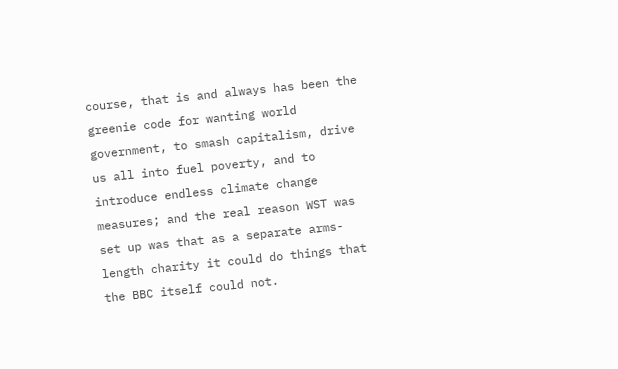course, that is and always has been the greenie code for wanting world government, to smash capitalism, drive us all into fuel poverty, and to introduce endless climate change measures; and the real reason WST was set up was that as a separate arms-length charity it could do things that the BBC itself could not.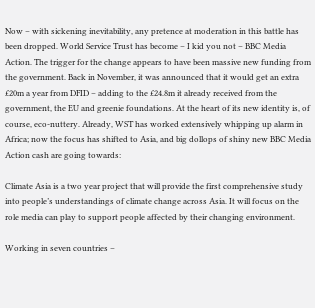Now – with sickening inevitability, any pretence at moderation in this battle has been dropped. World Service Trust has become – I kid you not – BBC Media Action. The trigger for the change appears to have been massive new funding from the government. Back in November, it was announced that it would get an extra £20m a year from DFID – adding to the £24.8m it already received from the government, the EU and greenie foundations. At the heart of its new identity is, of course, eco-nuttery. Already, WST has worked extensively whipping up alarm in Africa; now the focus has shifted to Asia, and big dollops of shiny new BBC Media Action cash are going towards:

Climate Asia is a two year project that will provide the first comprehensive study into people’s understandings of climate change across Asia. It will focus on the role media can play to support people affected by their changing environment.

Working in seven countries –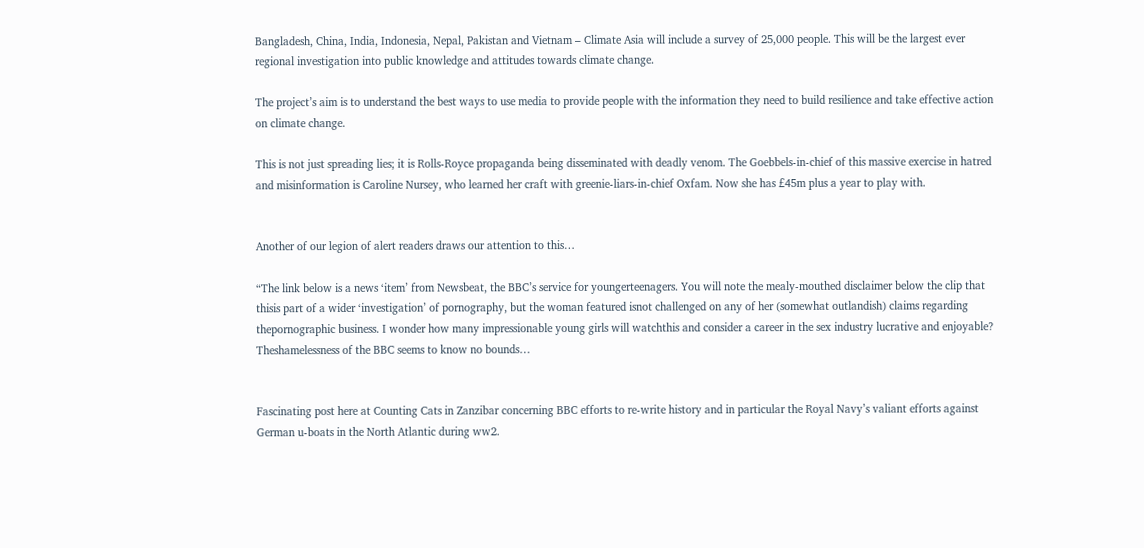Bangladesh, China, India, Indonesia, Nepal, Pakistan and Vietnam – Climate Asia will include a survey of 25,000 people. This will be the largest ever regional investigation into public knowledge and attitudes towards climate change.

The project’s aim is to understand the best ways to use media to provide people with the information they need to build resilience and take effective action on climate change.

This is not just spreading lies; it is Rolls-Royce propaganda being disseminated with deadly venom. The Goebbels-in-chief of this massive exercise in hatred and misinformation is Caroline Nursey, who learned her craft with greenie-liars-in-chief Oxfam. Now she has £45m plus a year to play with.


Another of our legion of alert readers draws our attention to this…

“The link below is a news ‘item’ from Newsbeat, the BBC’s service for youngerteenagers. You will note the mealy-mouthed disclaimer below the clip that thisis part of a wider ‘investigation’ of pornography, but the woman featured isnot challenged on any of her (somewhat outlandish) claims regarding thepornographic business. I wonder how many impressionable young girls will watchthis and consider a career in the sex industry lucrative and enjoyable? Theshamelessness of the BBC seems to know no bounds…


Fascinating post here at Counting Cats in Zanzibar concerning BBC efforts to re-write history and in particular the Royal Navy’s valiant efforts against German u-boats in the North Atlantic during ww2.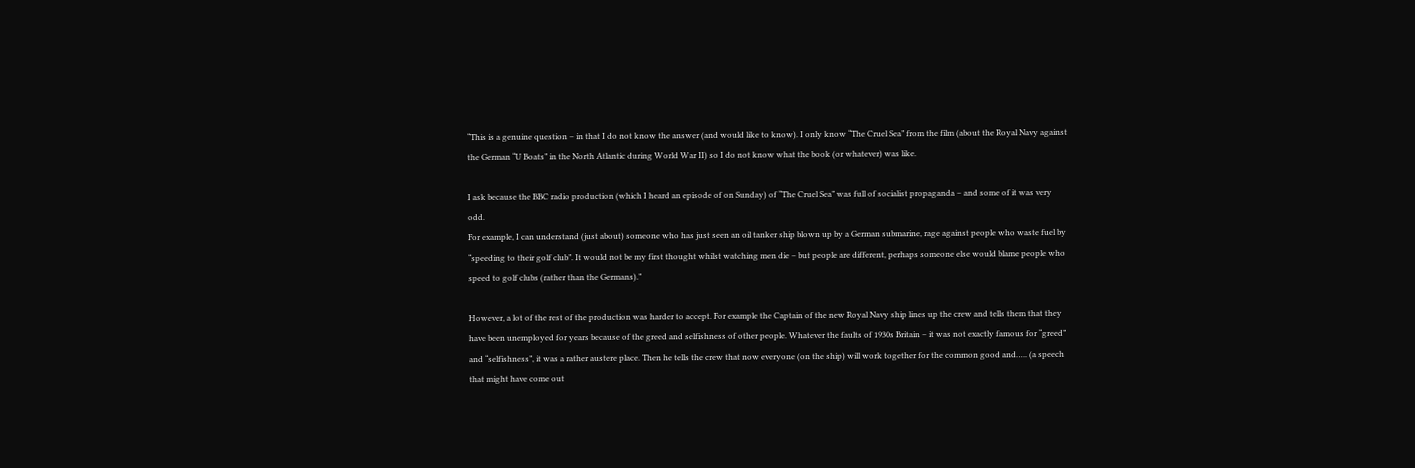“This is a genuine question – in that I do not know the answer (and would like to know). I only know “The Cruel Sea” from the film (about the Royal Navy against the German “U Boats” in the North Atlantic during World War II) so I do not know what the book (or whatever) was like.

I ask because the BBC radio production (which I heard an episode of on Sunday) of “The Cruel Sea” was full of socialist propaganda – and some of it was very odd.
For example, I can understand (just about) someone who has just seen an oil tanker ship blown up by a German submarine, rage against people who waste fuel by “speeding to their golf club”. It would not be my first thought whilst watching men die – but people are different, perhaps someone else would blame people who speed to golf clubs (rather than the Germans).”

However, a lot of the rest of the production was harder to accept. For example the Captain of the new Royal Navy ship lines up the crew and tells them that they have been unemployed for years because of the greed and selfishness of other people. Whatever the faults of 1930s Britain – it was not exactly famous for “greed” and “selfishness”, it was a rather austere place. Then he tells the crew that now everyone (on the ship) will work together for the common good and….. (a speech that might have come out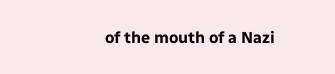of the mouth of a Nazi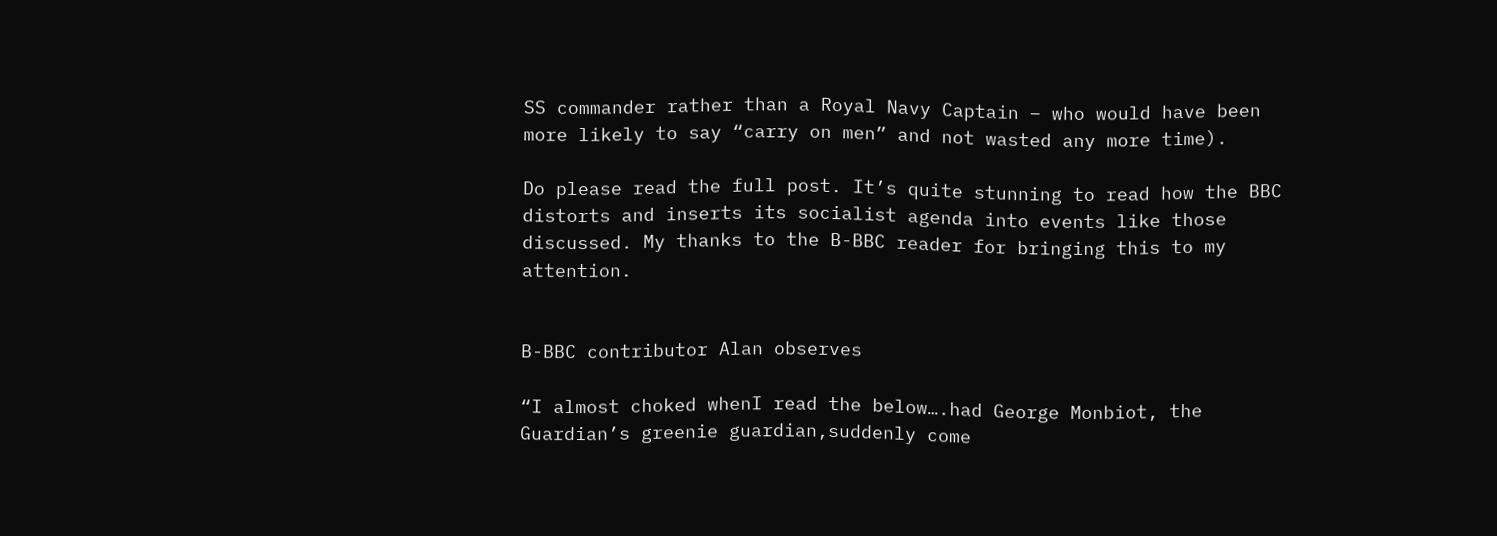SS commander rather than a Royal Navy Captain – who would have been more likely to say “carry on men” and not wasted any more time).

Do please read the full post. It’s quite stunning to read how the BBC distorts and inserts its socialist agenda into events like those discussed. My thanks to the B-BBC reader for bringing this to my attention.


B-BBC contributor Alan observes

“I almost choked whenI read the below….had George Monbiot, the Guardian’s greenie guardian,suddenly come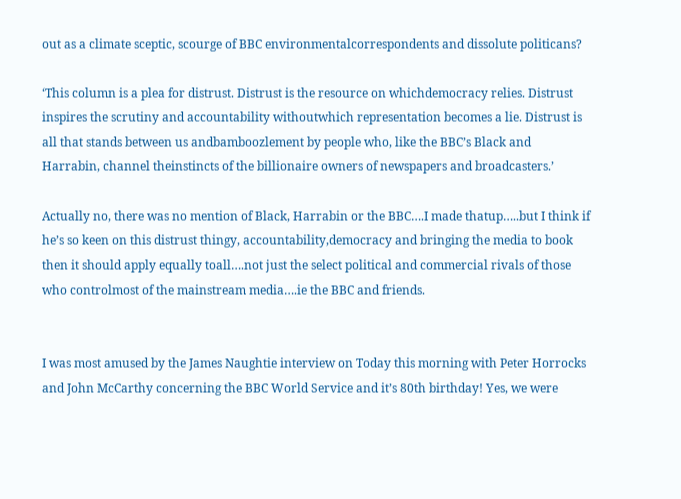out as a climate sceptic, scourge of BBC environmentalcorrespondents and dissolute politicans?

‘This column is a plea for distrust. Distrust is the resource on whichdemocracy relies. Distrust inspires the scrutiny and accountability withoutwhich representation becomes a lie. Distrust is all that stands between us andbamboozlement by people who, like the BBC’s Black and Harrabin, channel theinstincts of the billionaire owners of newspapers and broadcasters.’

Actually no, there was no mention of Black, Harrabin or the BBC….I made thatup…..but I think if he’s so keen on this distrust thingy, accountability,democracy and bringing the media to book then it should apply equally toall….not just the select political and commercial rivals of those who controlmost of the mainstream media….ie the BBC and friends.


I was most amused by the James Naughtie interview on Today this morning with Peter Horrocks and John McCarthy concerning the BBC World Service and it’s 80th birthday! Yes, we were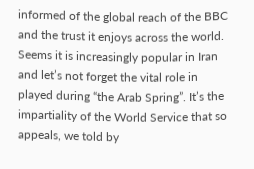informed of the global reach of the BBC and the trust it enjoys across the world. Seems it is increasingly popular in Iran and let’s not forget the vital role in played during “the Arab Spring”. It’s the impartiality of the World Service that so appeals, we told by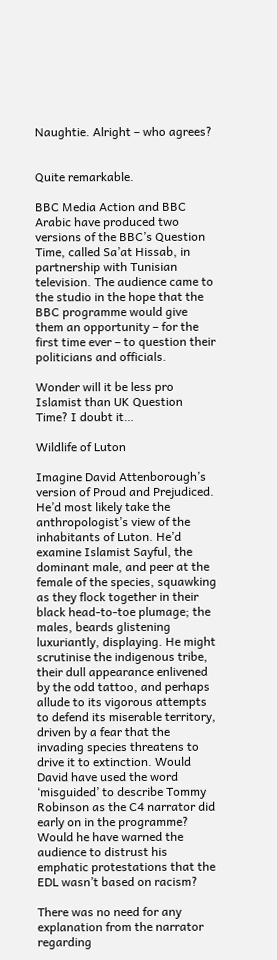Naughtie. Alright – who agrees?


Quite remarkable.

BBC Media Action and BBC Arabic have produced two versions of the BBC’s Question Time, called Sa’at Hissab, in partnership with Tunisian television. The audience came to the studio in the hope that the BBC programme would give them an opportunity – for the first time ever – to question their politicians and officials.

Wonder will it be less pro Islamist than UK Question Time? I doubt it…

Wildlife of Luton

Imagine David Attenborough’s version of Proud and Prejudiced. He’d most likely take the anthropologist’s view of the inhabitants of Luton. He’d examine Islamist Sayful, the dominant male, and peer at the female of the species, squawking as they flock together in their black head-to-toe plumage; the males, beards glistening luxuriantly, displaying. He might scrutinise the indigenous tribe, their dull appearance enlivened by the odd tattoo, and perhaps allude to its vigorous attempts to defend its miserable territory, driven by a fear that the invading species threatens to drive it to extinction. Would David have used the word ‘misguided’ to describe Tommy Robinson as the C4 narrator did early on in the programme? Would he have warned the audience to distrust his emphatic protestations that the EDL wasn’t based on racism?

There was no need for any explanation from the narrator regarding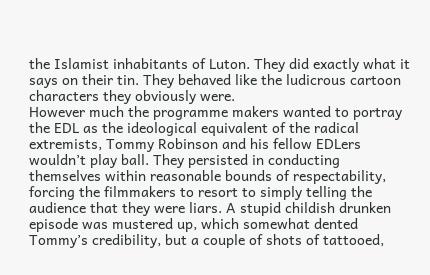the Islamist inhabitants of Luton. They did exactly what it says on their tin. They behaved like the ludicrous cartoon characters they obviously were.
However much the programme makers wanted to portray the EDL as the ideological equivalent of the radical extremists, Tommy Robinson and his fellow EDLers wouldn’t play ball. They persisted in conducting themselves within reasonable bounds of respectability, forcing the filmmakers to resort to simply telling the audience that they were liars. A stupid childish drunken episode was mustered up, which somewhat dented Tommy’s credibility, but a couple of shots of tattooed,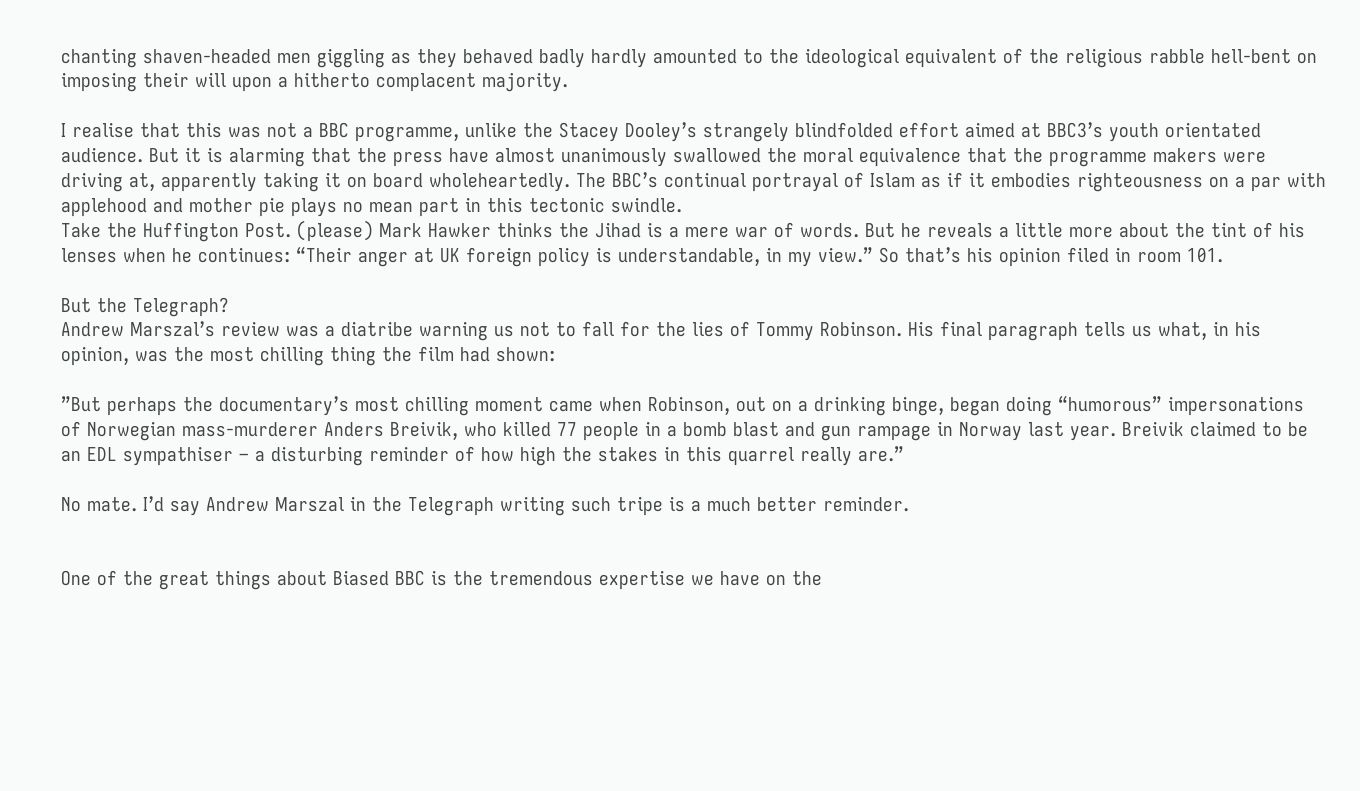chanting shaven-headed men giggling as they behaved badly hardly amounted to the ideological equivalent of the religious rabble hell-bent on imposing their will upon a hitherto complacent majority.

I realise that this was not a BBC programme, unlike the Stacey Dooley’s strangely blindfolded effort aimed at BBC3’s youth orientated audience. But it is alarming that the press have almost unanimously swallowed the moral equivalence that the programme makers were driving at, apparently taking it on board wholeheartedly. The BBC’s continual portrayal of Islam as if it embodies righteousness on a par with applehood and mother pie plays no mean part in this tectonic swindle.
Take the Huffington Post. (please) Mark Hawker thinks the Jihad is a mere war of words. But he reveals a little more about the tint of his lenses when he continues: “Their anger at UK foreign policy is understandable, in my view.” So that’s his opinion filed in room 101.

But the Telegraph?
Andrew Marszal’s review was a diatribe warning us not to fall for the lies of Tommy Robinson. His final paragraph tells us what, in his opinion, was the most chilling thing the film had shown:

”But perhaps the documentary’s most chilling moment came when Robinson, out on a drinking binge, began doing “humorous” impersonations of Norwegian mass-murderer Anders Breivik, who killed 77 people in a bomb blast and gun rampage in Norway last year. Breivik claimed to be an EDL sympathiser – a disturbing reminder of how high the stakes in this quarrel really are.”

No mate. I’d say Andrew Marszal in the Telegraph writing such tripe is a much better reminder.


One of the great things about Biased BBC is the tremendous expertise we have on the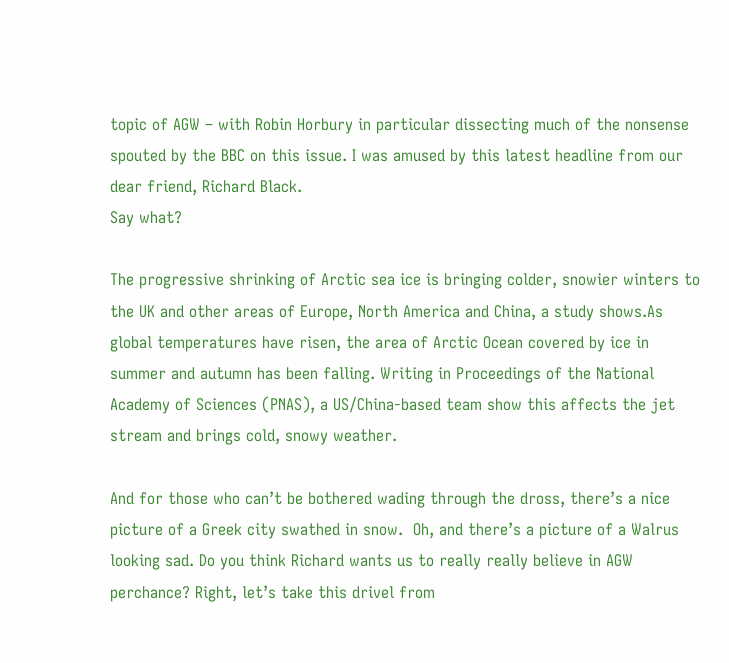topic of AGW – with Robin Horbury in particular dissecting much of the nonsense spouted by the BBC on this issue. I was amused by this latest headline from our dear friend, Richard Black.
Say what?

The progressive shrinking of Arctic sea ice is bringing colder, snowier winters to the UK and other areas of Europe, North America and China, a study shows.As global temperatures have risen, the area of Arctic Ocean covered by ice in summer and autumn has been falling. Writing in Proceedings of the National Academy of Sciences (PNAS), a US/China-based team show this affects the jet stream and brings cold, snowy weather.

And for those who can’t be bothered wading through the dross, there’s a nice picture of a Greek city swathed in snow.  Oh, and there’s a picture of a Walrus looking sad. Do you think Richard wants us to really really believe in AGW perchance? Right, let’s take this drivel from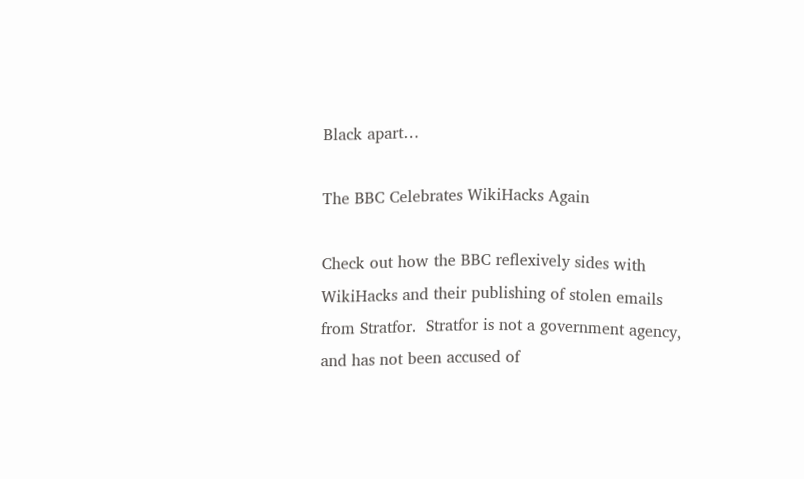Black apart…

The BBC Celebrates WikiHacks Again

Check out how the BBC reflexively sides with WikiHacks and their publishing of stolen emails from Stratfor.  Stratfor is not a government agency, and has not been accused of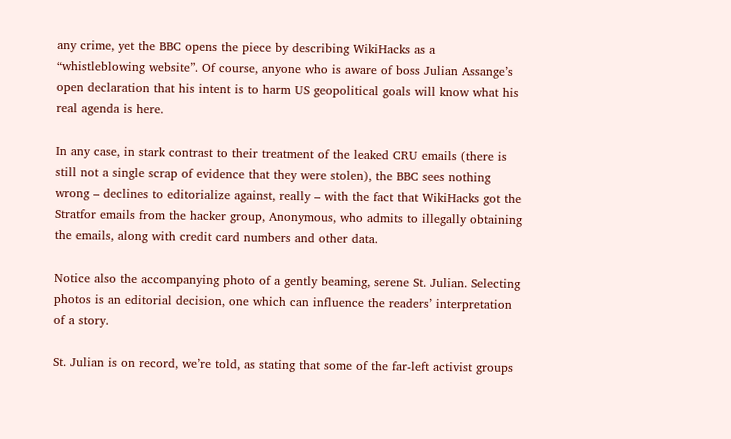any crime, yet the BBC opens the piece by describing WikiHacks as a “whistleblowing website”. Of course, anyone who is aware of boss Julian Assange’s open declaration that his intent is to harm US geopolitical goals will know what his real agenda is here.

In any case, in stark contrast to their treatment of the leaked CRU emails (there is still not a single scrap of evidence that they were stolen), the BBC sees nothing wrong – declines to editorialize against, really – with the fact that WikiHacks got the Stratfor emails from the hacker group, Anonymous, who admits to illegally obtaining the emails, along with credit card numbers and other data.

Notice also the accompanying photo of a gently beaming, serene St. Julian. Selecting photos is an editorial decision, one which can influence the readers’ interpretation of a story.

St. Julian is on record, we’re told, as stating that some of the far-left activist groups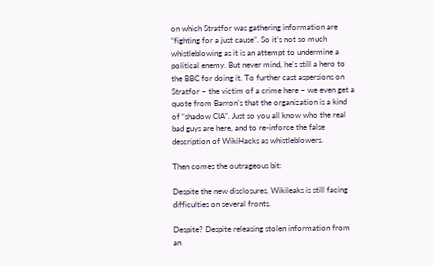on which Stratfor was gathering information are “fighting for a just cause”. So it’s not so much whistleblowing as it is an attempt to undermine a political enemy. But never mind, he’s still a hero to the BBC for doing it. To further cast aspersions on Stratfor – the victim of a crime here – we even get a quote from Barron’s that the organization is a kind of “shadow CIA”. Just so you all know who the real bad guys are here, and to re-inforce the false description of WikiHacks as whistleblowers.

Then comes the outrageous bit:

Despite the new disclosures, Wikileaks is still facing difficulties on several fronts.

Despite? Despite releasing stolen information from an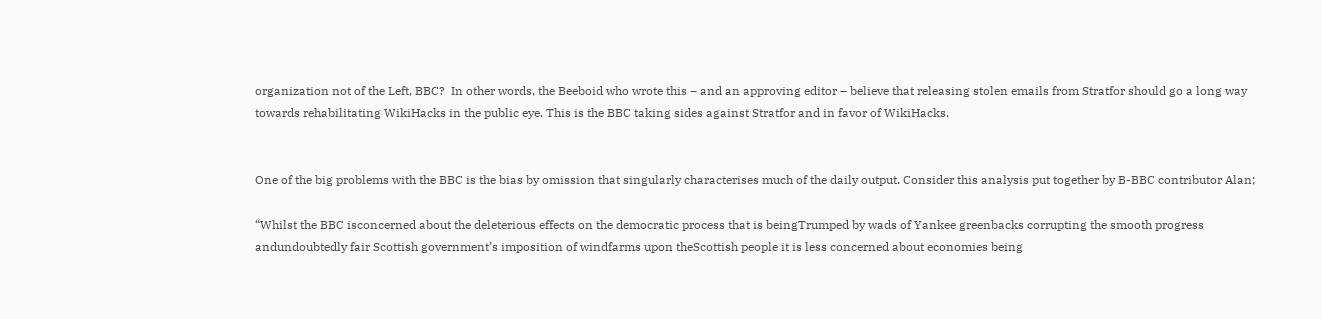organization not of the Left, BBC?  In other words, the Beeboid who wrote this – and an approving editor – believe that releasing stolen emails from Stratfor should go a long way towards rehabilitating WikiHacks in the public eye. This is the BBC taking sides against Stratfor and in favor of WikiHacks.


One of the big problems with the BBC is the bias by omission that singularly characterises much of the daily output. Consider this analysis put together by B-BBC contributor Alan;

“Whilst the BBC isconcerned about the deleterious effects on the democratic process that is beingTrumped by wads of Yankee greenbacks corrupting the smooth progress andundoubtedly fair Scottish government’s imposition of windfarms upon theScottish people it is less concerned about economies being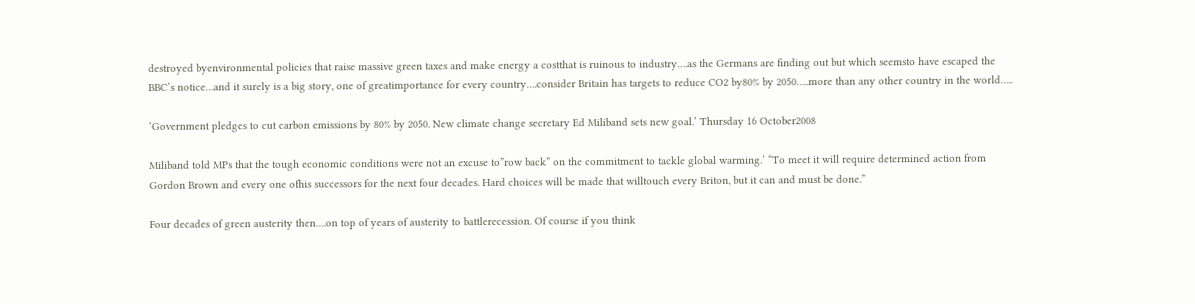destroyed byenvironmental policies that raise massive green taxes and make energy a costthat is ruinous to industry….as the Germans are finding out but which seemsto have escaped the BBC’s notice…and it surely is a big story, one of greatimportance for every country….consider Britain has targets to reduce CO2 by80% by 2050…..more than any other country in the world…..

‘Government pledges to cut carbon emissions by 80% by 2050. New climate change secretary Ed Miliband sets new goal.’ Thursday 16 October2008

Miliband told MPs that the tough economic conditions were not an excuse to”row back” on the commitment to tackle global warming.’ “To meet it will require determined action from Gordon Brown and every one ofhis successors for the next four decades. Hard choices will be made that willtouch every Briton, but it can and must be done.”

Four decades of green austerity then….on top of years of austerity to battlerecession. Of course if you think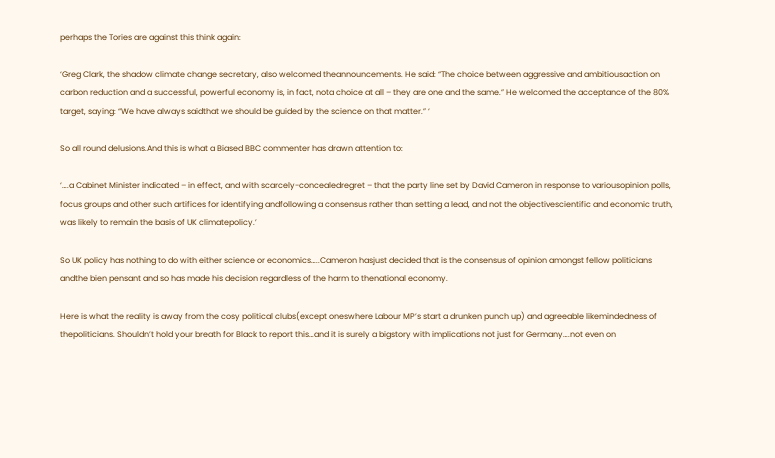perhaps the Tories are against this think again:

‘Greg Clark, the shadow climate change secretary, also welcomed theannouncements. He said: “The choice between aggressive and ambitiousaction on carbon reduction and a successful, powerful economy is, in fact, nota choice at all – they are one and the same.” He welcomed the acceptance of the 80% target, saying: “We have always saidthat we should be guided by the science on that matter.” ‘

So all round delusions.And this is what a Biased BBC commenter has drawn attention to:

‘….a Cabinet Minister indicated – in effect, and with scarcely-concealedregret – that the party line set by David Cameron in response to variousopinion polls, focus groups and other such artifices for identifying andfollowing a consensus rather than setting a lead, and not the objectivescientific and economic truth, was likely to remain the basis of UK climatepolicy.’

So UK policy has nothing to do with either science or economics…..Cameron hasjust decided that is the consensus of opinion amongst fellow politicians andthe bien pensant and so has made his decision regardless of the harm to thenational economy.

Here is what the reality is away from the cosy political clubs(except oneswhere Labour MP’s start a drunken punch up) and agreeable likemindedness of thepoliticians. Shouldn’t hold your breath for Black to report this…and it is surely a bigstory with implications not just for Germany….not even on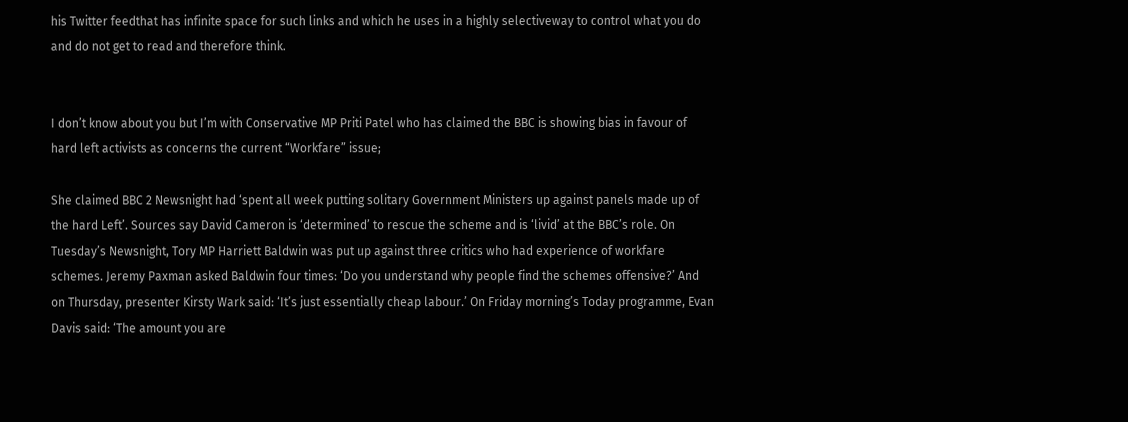his Twitter feedthat has infinite space for such links and which he uses in a highly selectiveway to control what you do and do not get to read and therefore think.


I don’t know about you but I’m with Conservative MP Priti Patel who has claimed the BBC is showing bias in favour of hard left activists as concerns the current “Workfare” issue;

She claimed BBC 2 Newsnight had ‘spent all week putting solitary Government Ministers up against panels made up of the hard Left’. Sources say David Cameron is ‘determined’ to rescue the scheme and is ‘livid’ at the BBC’s role. On Tuesday’s Newsnight, Tory MP Harriett Baldwin was put up against three critics who had experience of workfare schemes. Jeremy Paxman asked Baldwin four times: ‘Do you understand why people find the schemes offensive?’ And on Thursday, presenter Kirsty Wark said: ‘It’s just essentially cheap labour.’ On Friday morning’s Today programme, Evan Davis said: ‘The amount you are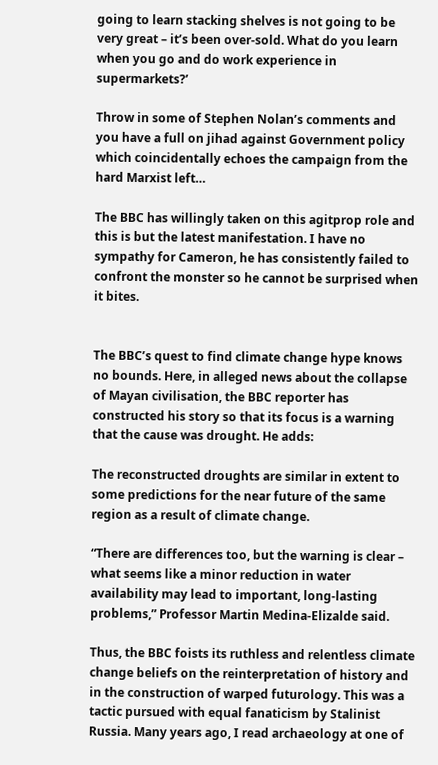going to learn stacking shelves is not going to be very great – it’s been over-sold. What do you learn when you go and do work experience in supermarkets?’

Throw in some of Stephen Nolan’s comments and you have a full on jihad against Government policy which coincidentally echoes the campaign from the hard Marxist left…

The BBC has willingly taken on this agitprop role and this is but the latest manifestation. I have no sympathy for Cameron, he has consistently failed to confront the monster so he cannot be surprised when it bites.


The BBC’s quest to find climate change hype knows no bounds. Here, in alleged news about the collapse of Mayan civilisation, the BBC reporter has constructed his story so that its focus is a warning that the cause was drought. He adds:

The reconstructed droughts are similar in extent to some predictions for the near future of the same region as a result of climate change.

“There are differences too, but the warning is clear – what seems like a minor reduction in water availability may lead to important, long-lasting problems,” Professor Martin Medina-Elizalde said.

Thus, the BBC foists its ruthless and relentless climate change beliefs on the reinterpretation of history and in the construction of warped futurology. This was a tactic pursued with equal fanaticism by Stalinist Russia. Many years ago, I read archaeology at one of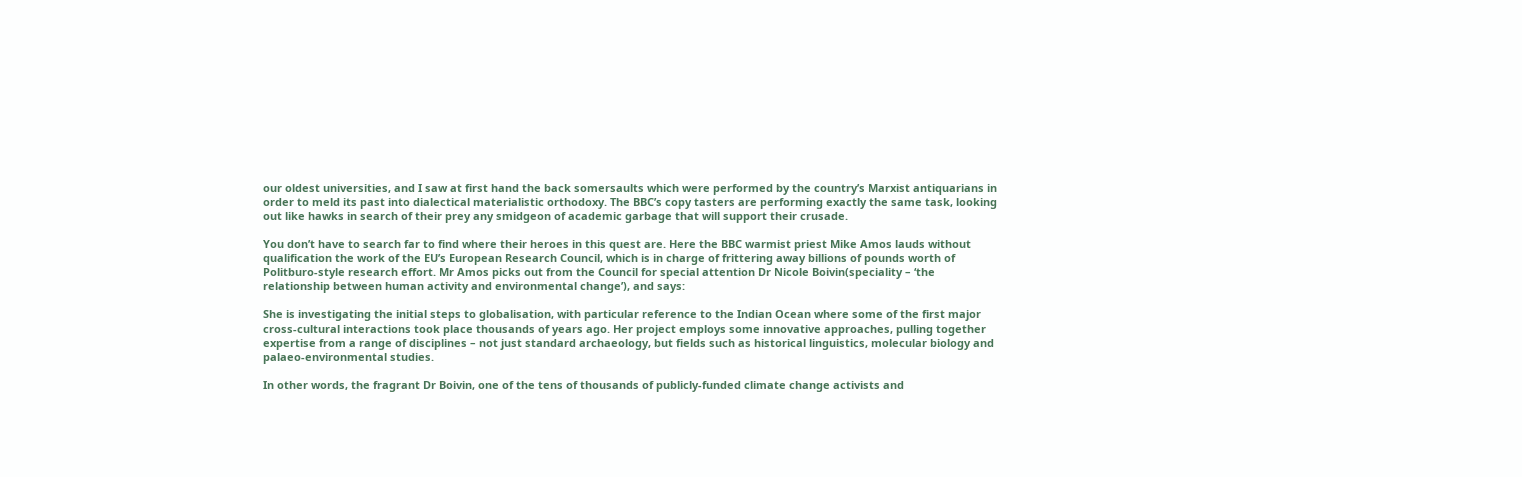our oldest universities, and I saw at first hand the back somersaults which were performed by the country’s Marxist antiquarians in order to meld its past into dialectical materialistic orthodoxy. The BBC’s copy tasters are performing exactly the same task, looking out like hawks in search of their prey any smidgeon of academic garbage that will support their crusade.

You don’t have to search far to find where their heroes in this quest are. Here the BBC warmist priest Mike Amos lauds without qualification the work of the EU’s European Research Council, which is in charge of frittering away billions of pounds worth of Politburo-style research effort. Mr Amos picks out from the Council for special attention Dr Nicole Boivin(speciality – ‘the relationship between human activity and environmental change’), and says:

She is investigating the initial steps to globalisation, with particular reference to the Indian Ocean where some of the first major cross-cultural interactions took place thousands of years ago. Her project employs some innovative approaches, pulling together expertise from a range of disciplines – not just standard archaeology, but fields such as historical linguistics, molecular biology and palaeo-environmental studies.

In other words, the fragrant Dr Boivin, one of the tens of thousands of publicly-funded climate change activists and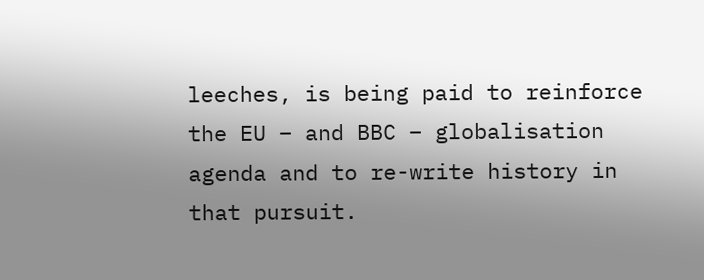leeches, is being paid to reinforce the EU – and BBC – globalisation agenda and to re-write history in that pursuit.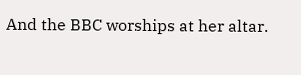And the BBC worships at her altar.